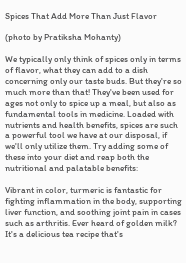Spices That Add More Than Just Flavor

(photo by Pratiksha Mohanty)

We typically only think of spices only in terms of flavor, what they can add to a dish concerning only our taste buds. But they're so much more than that! They've been used for ages not only to spice up a meal, but also as fundamental tools in medicine. Loaded with nutrients and health benefits, spices are such a powerful tool we have at our disposal, if we'll only utilize them. Try adding some of these into your diet and reap both the nutritional and palatable benefits:

Vibrant in color, turmeric is fantastic for fighting inflammation in the body, supporting liver function, and soothing joint pain in cases such as arthritis. Ever heard of golden milk? It's a delicious tea recipe that's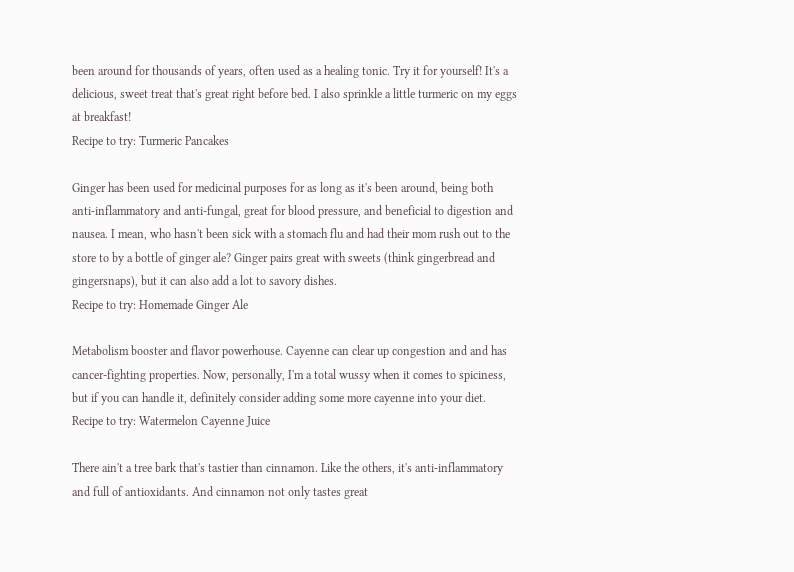been around for thousands of years, often used as a healing tonic. Try it for yourself! It's a delicious, sweet treat that's great right before bed. I also sprinkle a little turmeric on my eggs at breakfast!
Recipe to try: Turmeric Pancakes

Ginger has been used for medicinal purposes for as long as it's been around, being both anti-inflammatory and anti-fungal, great for blood pressure, and beneficial to digestion and nausea. I mean, who hasn't been sick with a stomach flu and had their mom rush out to the store to by a bottle of ginger ale? Ginger pairs great with sweets (think gingerbread and gingersnaps), but it can also add a lot to savory dishes.
Recipe to try: Homemade Ginger Ale

Metabolism booster and flavor powerhouse. Cayenne can clear up congestion and and has cancer-fighting properties. Now, personally, I'm a total wussy when it comes to spiciness, but if you can handle it, definitely consider adding some more cayenne into your diet.
Recipe to try: Watermelon Cayenne Juice

There ain't a tree bark that's tastier than cinnamon. Like the others, it's anti-inflammatory and full of antioxidants. And cinnamon not only tastes great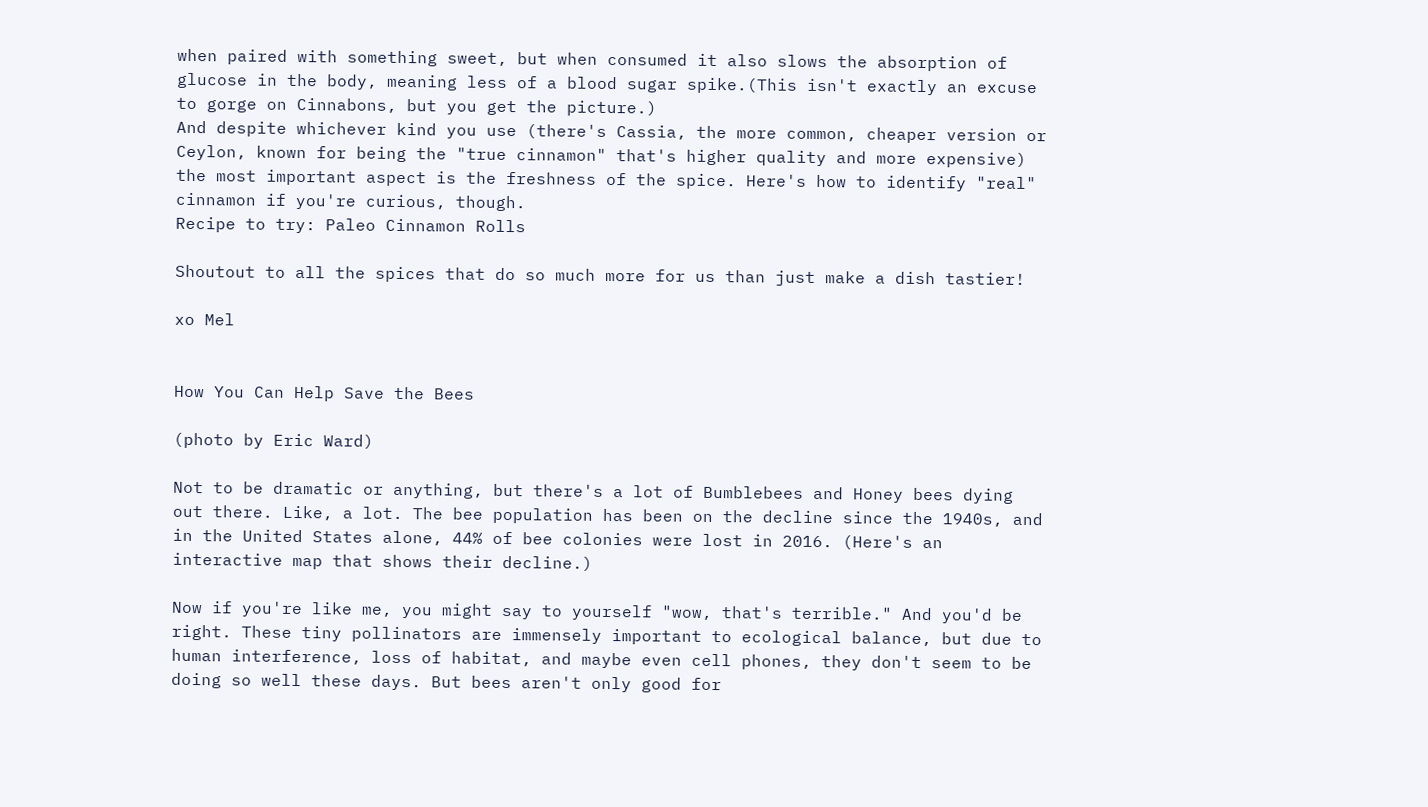when paired with something sweet, but when consumed it also slows the absorption of glucose in the body, meaning less of a blood sugar spike.(This isn't exactly an excuse to gorge on Cinnabons, but you get the picture.)
And despite whichever kind you use (there's Cassia, the more common, cheaper version or Ceylon, known for being the "true cinnamon" that's higher quality and more expensive) the most important aspect is the freshness of the spice. Here's how to identify "real" cinnamon if you're curious, though.
Recipe to try: Paleo Cinnamon Rolls

Shoutout to all the spices that do so much more for us than just make a dish tastier!

xo Mel


How You Can Help Save the Bees

(photo by Eric Ward)

Not to be dramatic or anything, but there's a lot of Bumblebees and Honey bees dying out there. Like, a lot. The bee population has been on the decline since the 1940s, and in the United States alone, 44% of bee colonies were lost in 2016. (Here's an interactive map that shows their decline.)

Now if you're like me, you might say to yourself "wow, that's terrible." And you'd be right. These tiny pollinators are immensely important to ecological balance, but due to human interference, loss of habitat, and maybe even cell phones, they don't seem to be doing so well these days. But bees aren't only good for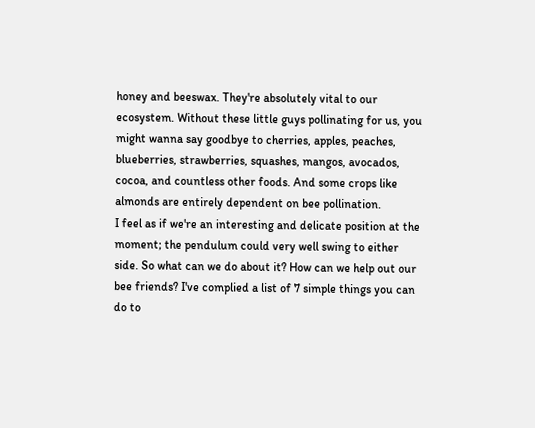honey and beeswax. They're absolutely vital to our ecosystem. Without these little guys pollinating for us, you might wanna say goodbye to cherries, apples, peaches, blueberries, strawberries, squashes, mangos, avocados, cocoa, and countless other foods. And some crops like almonds are entirely dependent on bee pollination.
I feel as if we're an interesting and delicate position at the moment; the pendulum could very well swing to either side. So what can we do about it? How can we help out our bee friends? I've complied a list of 7 simple things you can do to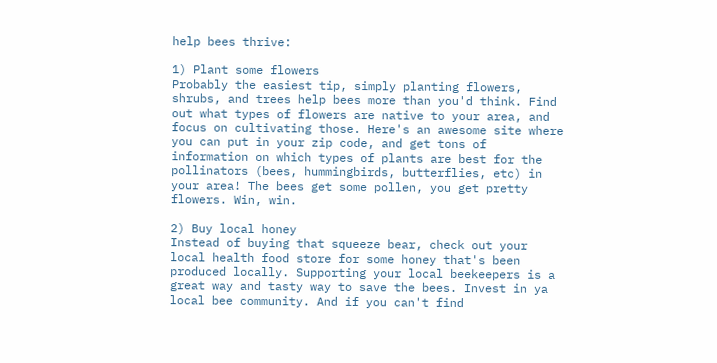help bees thrive:

1) Plant some flowers
Probably the easiest tip, simply planting flowers, shrubs, and trees help bees more than you'd think. Find out what types of flowers are native to your area, and focus on cultivating those. Here's an awesome site where you can put in your zip code, and get tons of information on which types of plants are best for the pollinators (bees, hummingbirds, butterflies, etc) in your area! The bees get some pollen, you get pretty flowers. Win, win.

2) Buy local honey
Instead of buying that squeeze bear, check out your local health food store for some honey that's been produced locally. Supporting your local beekeepers is a great way and tasty way to save the bees. Invest in ya local bee community. And if you can't find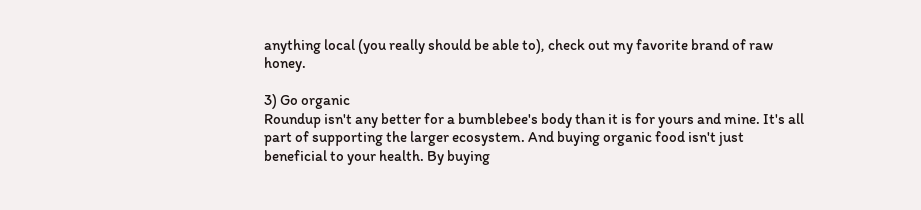anything local (you really should be able to), check out my favorite brand of raw honey.

3) Go organic
Roundup isn't any better for a bumblebee's body than it is for yours and mine. It's all part of supporting the larger ecosystem. And buying organic food isn't just beneficial to your health. By buying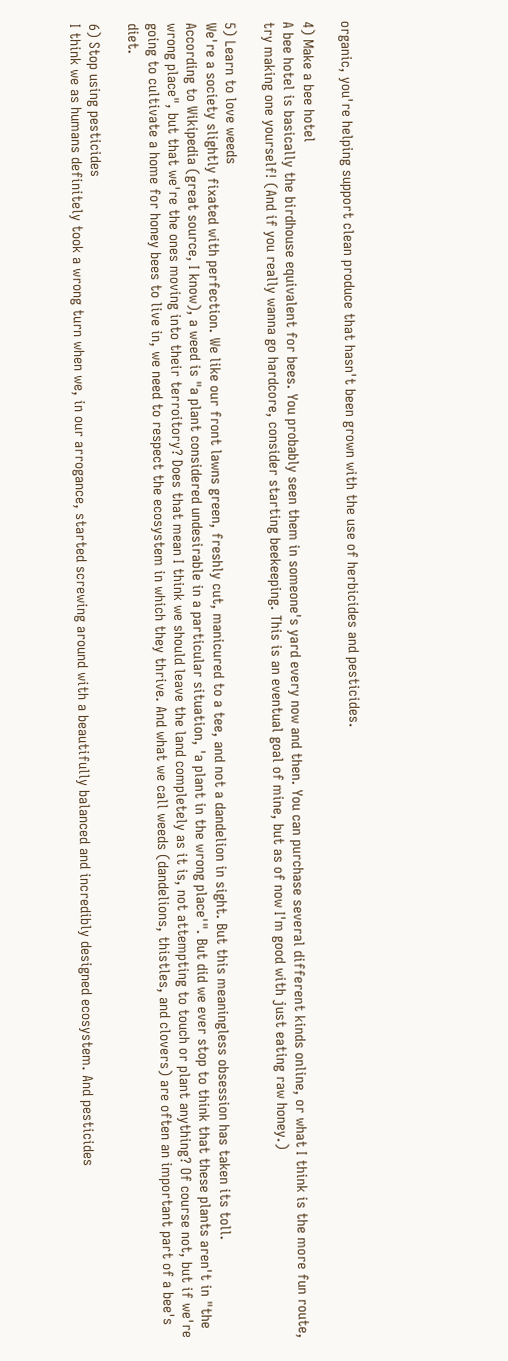organic, you're helping support clean produce that hasn't been grown with the use of herbicides and pesticides.

4) Make a bee hotel
A bee hotel is basically the birdhouse equivalent for bees. You probably seen them in someone's yard every now and then. You can purchase several different kinds online, or what I think is the more fun route, try making one yourself! (And if you really wanna go hardcore, consider starting beekeeping. This is an eventual goal of mine, but as of now I'm good with just eating raw honey.)

5) Learn to love weeds
We're a society slightly fixated with perfection. We like our front lawns green, freshly cut, manicured to a tee, and not a dandelion in sight. But this meaningless obsession has taken its toll.
According to Wikipedia (great source, I know), a weed is "a plant considered undesirable in a particular situation, 'a plant in the wrong place'". But did we ever stop to think that these plants aren't in "the wrong place", but that we're the ones moving into their terroitory? Does that mean I think we should leave the land completely as it is, not attempting to touch or plant anything? Of course not, but if we're going to cultivate a home for honey bees to live in, we need to respect the ecosystem in which they thrive. And what we call weeds (dandelions, thistles, and clovers) are often an important part of a bee's diet.

6) Stop using pesticides
I think we as humans definitely took a wrong turn when we, in our arrogance, started screwing around with a beautifully balanced and incredibly designed ecosystem. And pesticides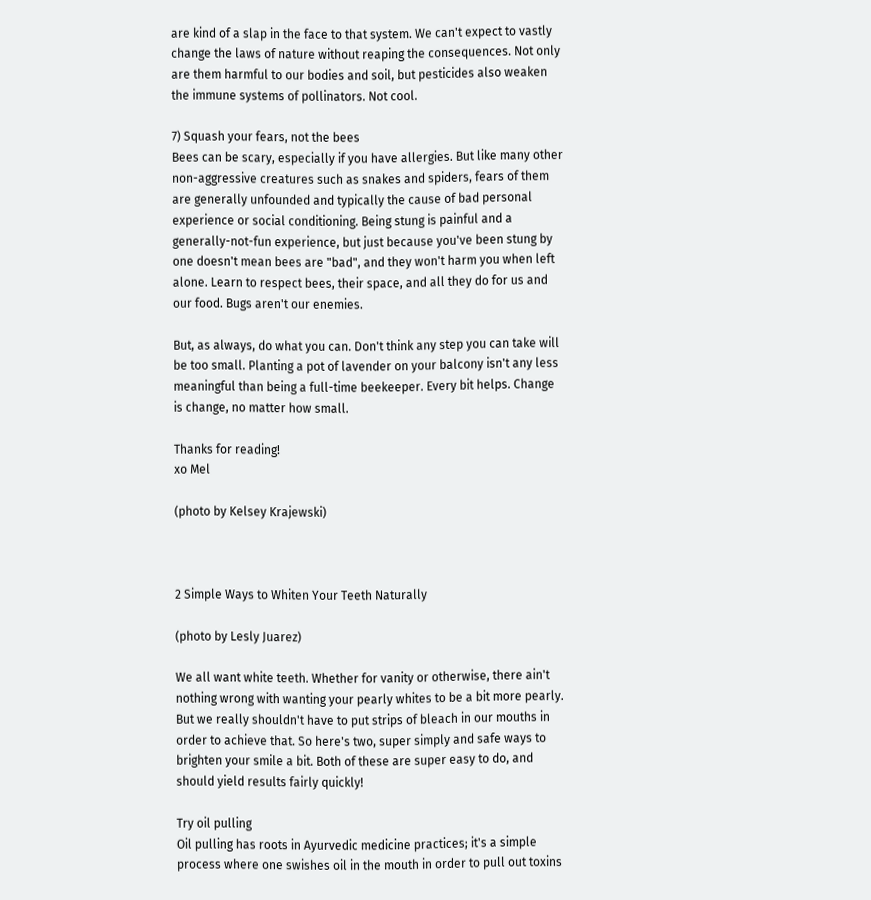are kind of a slap in the face to that system. We can't expect to vastly change the laws of nature without reaping the consequences. Not only are them harmful to our bodies and soil, but pesticides also weaken the immune systems of pollinators. Not cool.

7) Squash your fears, not the bees
Bees can be scary, especially if you have allergies. But like many other non-aggressive creatures such as snakes and spiders, fears of them are generally unfounded and typically the cause of bad personal experience or social conditioning. Being stung is painful and a generally-not-fun experience, but just because you've been stung by one doesn't mean bees are "bad", and they won't harm you when left alone. Learn to respect bees, their space, and all they do for us and our food. Bugs aren't our enemies.

But, as always, do what you can. Don't think any step you can take will be too small. Planting a pot of lavender on your balcony isn't any less meaningful than being a full-time beekeeper. Every bit helps. Change is change, no matter how small.

Thanks for reading!
xo Mel

(photo by Kelsey Krajewski)



2 Simple Ways to Whiten Your Teeth Naturally

(photo by Lesly Juarez)

We all want white teeth. Whether for vanity or otherwise, there ain't nothing wrong with wanting your pearly whites to be a bit more pearly. But we really shouldn't have to put strips of bleach in our mouths in order to achieve that. So here's two, super simply and safe ways to brighten your smile a bit. Both of these are super easy to do, and should yield results fairly quickly!

Try oil pulling
Oil pulling has roots in Ayurvedic medicine practices; it's a simple process where one swishes oil in the mouth in order to pull out toxins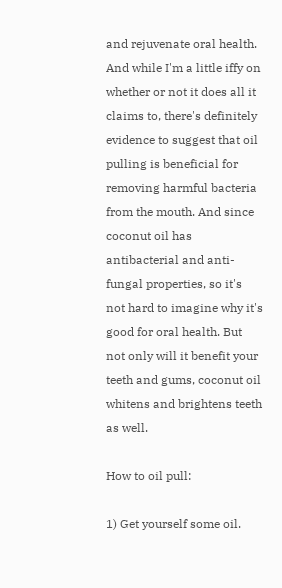and rejuvenate oral health. And while I'm a little iffy on whether or not it does all it claims to, there's definitely evidence to suggest that oil pulling is beneficial for removing harmful bacteria from the mouth. And since coconut oil has antibacterial and anti-fungal properties, so it's not hard to imagine why it's good for oral health. But not only will it benefit your teeth and gums, coconut oil whitens and brightens teeth as well.

How to oil pull:

1) Get yourself some oil.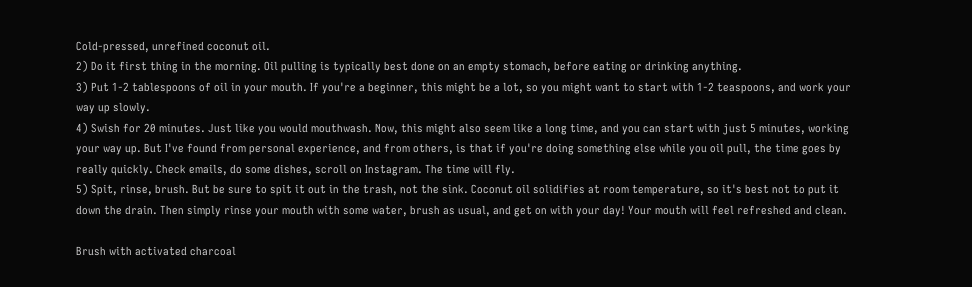Cold-pressed, unrefined coconut oil.
2) Do it first thing in the morning. Oil pulling is typically best done on an empty stomach, before eating or drinking anything.
3) Put 1-2 tablespoons of oil in your mouth. If you're a beginner, this might be a lot, so you might want to start with 1-2 teaspoons, and work your way up slowly.
4) Swish for 20 minutes. Just like you would mouthwash. Now, this might also seem like a long time, and you can start with just 5 minutes, working your way up. But I've found from personal experience, and from others, is that if you're doing something else while you oil pull, the time goes by really quickly. Check emails, do some dishes, scroll on Instagram. The time will fly.
5) Spit, rinse, brush. But be sure to spit it out in the trash, not the sink. Coconut oil solidifies at room temperature, so it's best not to put it down the drain. Then simply rinse your mouth with some water, brush as usual, and get on with your day! Your mouth will feel refreshed and clean.

Brush with activated charcoal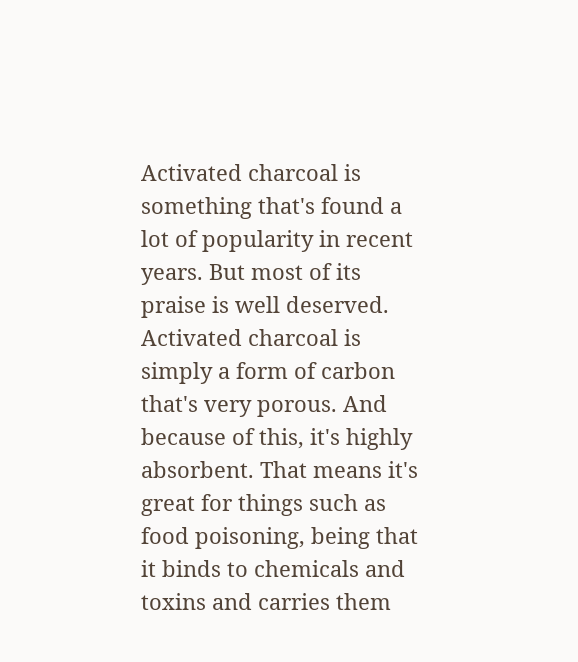Activated charcoal is something that's found a lot of popularity in recent years. But most of its praise is well deserved. Activated charcoal is simply a form of carbon that's very porous. And because of this, it's highly absorbent. That means it's great for things such as food poisoning, being that it binds to chemicals and toxins and carries them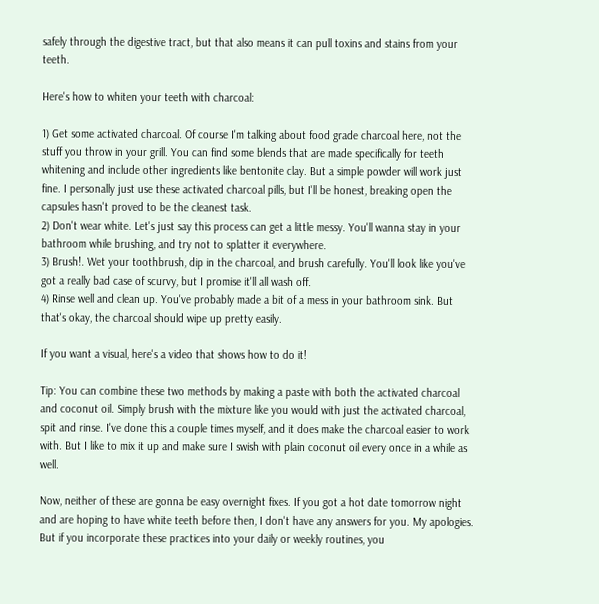safely through the digestive tract, but that also means it can pull toxins and stains from your teeth.

Here's how to whiten your teeth with charcoal:

1) Get some activated charcoal. Of course I'm talking about food grade charcoal here, not the stuff you throw in your grill. You can find some blends that are made specifically for teeth whitening and include other ingredients like bentonite clay. But a simple powder will work just fine. I personally just use these activated charcoal pills, but I'll be honest, breaking open the capsules hasn't proved to be the cleanest task.
2) Don't wear white. Let's just say this process can get a little messy. You'll wanna stay in your bathroom while brushing, and try not to splatter it everywhere.
3) Brush!. Wet your toothbrush, dip in the charcoal, and brush carefully. You'll look like you've got a really bad case of scurvy, but I promise it'll all wash off.
4) Rinse well and clean up. You've probably made a bit of a mess in your bathroom sink. But that's okay, the charcoal should wipe up pretty easily.

If you want a visual, here's a video that shows how to do it!

Tip: You can combine these two methods by making a paste with both the activated charcoal and coconut oil. Simply brush with the mixture like you would with just the activated charcoal, spit and rinse. I've done this a couple times myself, and it does make the charcoal easier to work with. But I like to mix it up and make sure I swish with plain coconut oil every once in a while as well.

Now, neither of these are gonna be easy overnight fixes. If you got a hot date tomorrow night and are hoping to have white teeth before then, I don't have any answers for you. My apologies. But if you incorporate these practices into your daily or weekly routines, you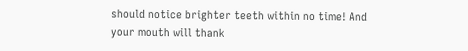should notice brighter teeth within no time! And your mouth will thank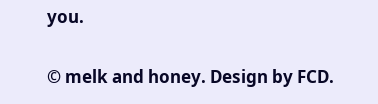you.

© melk and honey. Design by FCD.